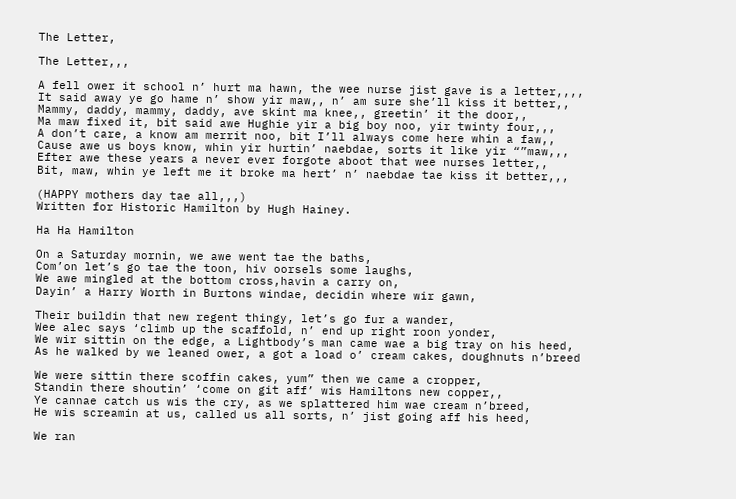The Letter,

The Letter,,,

A fell ower it school n’ hurt ma hawn, the wee nurse jist gave is a letter,,,,
It said away ye go hame n’ show yir maw,, n’ am sure she’ll kiss it better,,
Mammy, daddy, mammy, daddy, ave skint ma knee,, greetin’ it the door,,
Ma maw fixed it, bit said awe Hughie yir a big boy noo, yir twinty four,,,
A don’t care, a know am merrit noo, bit I’ll always come here whin a faw,,
Cause awe us boys know, whin yir hurtin’ naebdae, sorts it like yir “”maw,,,
Efter awe these years a never ever forgote aboot that wee nurses letter,,
Bit, maw, whin ye left me it broke ma hert’ n’ naebdae tae kiss it better,,,

(HAPPY mothers day tae all,,,)
Written for Historic Hamilton by Hugh Hainey.

Ha Ha Hamilton

On a Saturday mornin, we awe went tae the baths,
Com’on let’s go tae the toon, hiv oorsels some laughs,
We awe mingled at the bottom cross,havin a carry on,
Dayin’ a Harry Worth in Burtons windae, decidin where wir gawn,

Their buildin that new regent thingy, let’s go fur a wander,
Wee alec says ‘climb up the scaffold, n’ end up right roon yonder,
We wir sittin on the edge, a Lightbody’s man came wae a big tray on his heed,
As he walked by we leaned ower, a got a load o’ cream cakes, doughnuts n’breed

We were sittin there scoffin cakes, yum” then we came a cropper,
Standin there shoutin’ ‘come on git aff’ wis Hamiltons new copper,,
Ye cannae catch us wis the cry, as we splattered him wae cream n’breed,
He wis screamin at us, called us all sorts, n’ jist going aff his heed,

We ran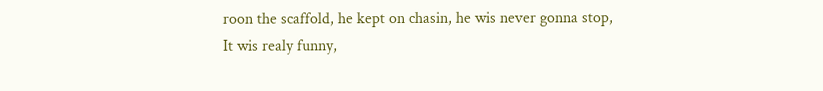roon the scaffold, he kept on chasin, he wis never gonna stop,
It wis realy funny,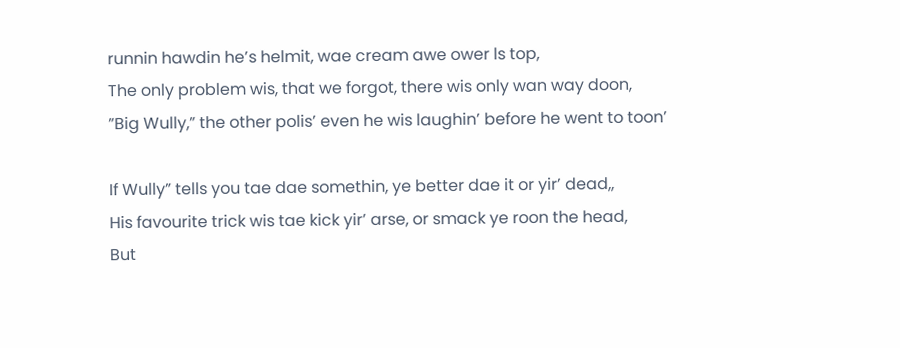runnin hawdin he’s helmit, wae cream awe ower ls top,
The only problem wis, that we forgot, there wis only wan way doon,
”Big Wully,” the other polis’ even he wis laughin’ before he went to toon’

If Wully” tells you tae dae somethin, ye better dae it or yir’ dead,,
His favourite trick wis tae kick yir’ arse, or smack ye roon the head,
But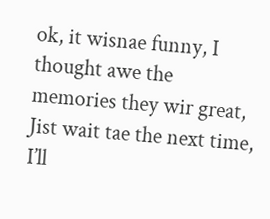ok, it wisnae funny, I thought awe the memories they wir great,
Jist wait tae the next time, I’ll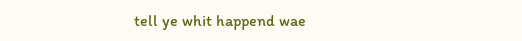tell ye whit happend wae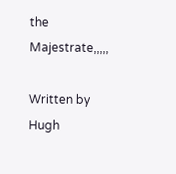the Majestrate,,,,,

Written by Hugh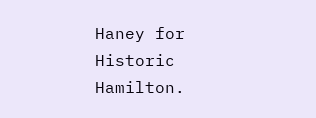Haney for Historic Hamilton.